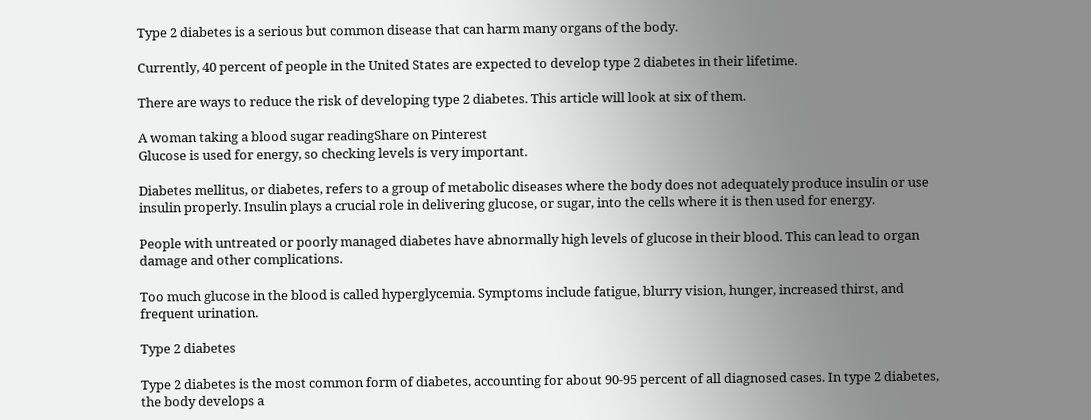Type 2 diabetes is a serious but common disease that can harm many organs of the body.

Currently, 40 percent of people in the United States are expected to develop type 2 diabetes in their lifetime.

There are ways to reduce the risk of developing type 2 diabetes. This article will look at six of them.

A woman taking a blood sugar readingShare on Pinterest
Glucose is used for energy, so checking levels is very important.

Diabetes mellitus, or diabetes, refers to a group of metabolic diseases where the body does not adequately produce insulin or use insulin properly. Insulin plays a crucial role in delivering glucose, or sugar, into the cells where it is then used for energy.

People with untreated or poorly managed diabetes have abnormally high levels of glucose in their blood. This can lead to organ damage and other complications.

Too much glucose in the blood is called hyperglycemia. Symptoms include fatigue, blurry vision, hunger, increased thirst, and frequent urination.

Type 2 diabetes

Type 2 diabetes is the most common form of diabetes, accounting for about 90-95 percent of all diagnosed cases. In type 2 diabetes, the body develops a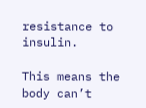resistance to insulin.

This means the body can’t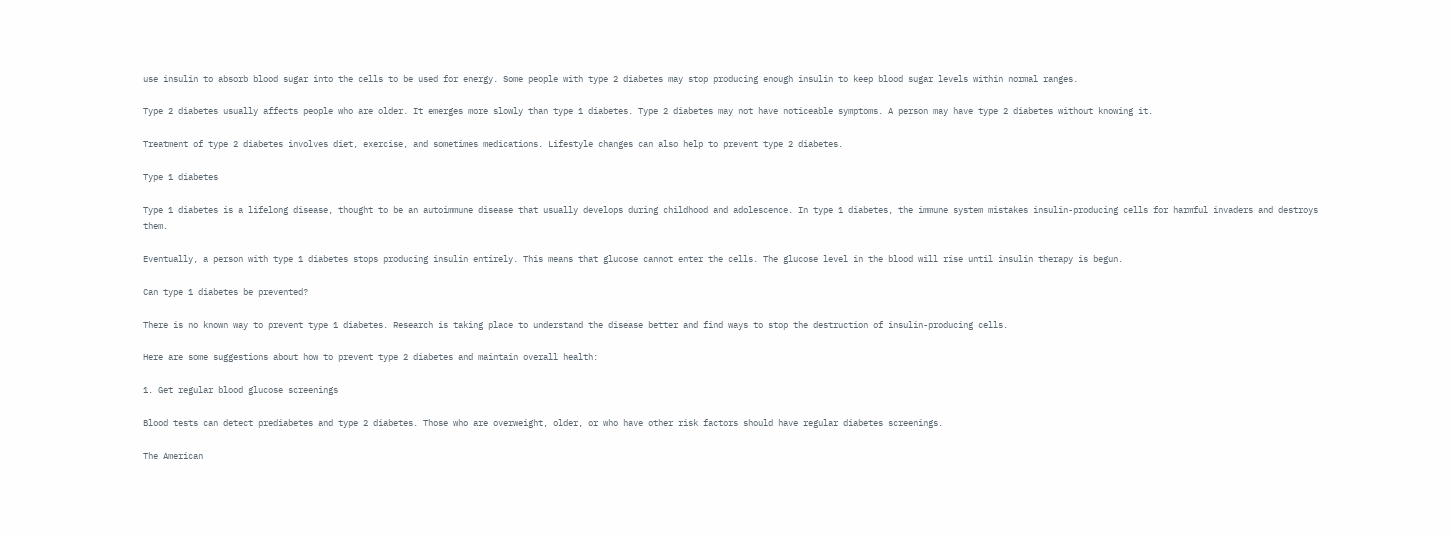use insulin to absorb blood sugar into the cells to be used for energy. Some people with type 2 diabetes may stop producing enough insulin to keep blood sugar levels within normal ranges.

Type 2 diabetes usually affects people who are older. It emerges more slowly than type 1 diabetes. Type 2 diabetes may not have noticeable symptoms. A person may have type 2 diabetes without knowing it.

Treatment of type 2 diabetes involves diet, exercise, and sometimes medications. Lifestyle changes can also help to prevent type 2 diabetes.

Type 1 diabetes

Type 1 diabetes is a lifelong disease, thought to be an autoimmune disease that usually develops during childhood and adolescence. In type 1 diabetes, the immune system mistakes insulin-producing cells for harmful invaders and destroys them.

Eventually, a person with type 1 diabetes stops producing insulin entirely. This means that glucose cannot enter the cells. The glucose level in the blood will rise until insulin therapy is begun.

Can type 1 diabetes be prevented?

There is no known way to prevent type 1 diabetes. Research is taking place to understand the disease better and find ways to stop the destruction of insulin-producing cells.

Here are some suggestions about how to prevent type 2 diabetes and maintain overall health:

1. Get regular blood glucose screenings

Blood tests can detect prediabetes and type 2 diabetes. Those who are overweight, older, or who have other risk factors should have regular diabetes screenings.

The American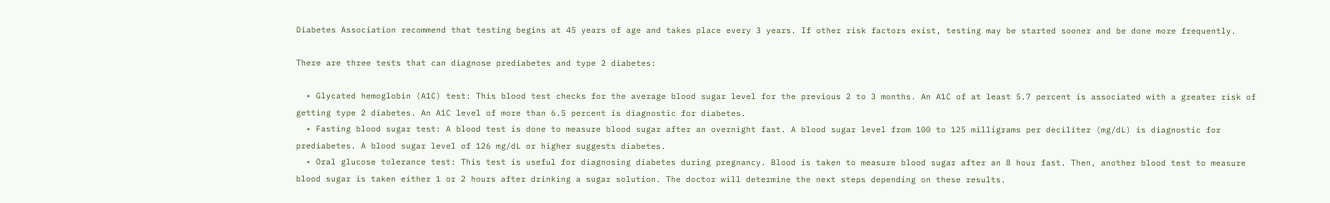Diabetes Association recommend that testing begins at 45 years of age and takes place every 3 years. If other risk factors exist, testing may be started sooner and be done more frequently.

There are three tests that can diagnose prediabetes and type 2 diabetes:

  • Glycated hemoglobin (A1C) test: This blood test checks for the average blood sugar level for the previous 2 to 3 months. An A1C of at least 5.7 percent is associated with a greater risk of getting type 2 diabetes. An A1C level of more than 6.5 percent is diagnostic for diabetes.
  • Fasting blood sugar test: A blood test is done to measure blood sugar after an overnight fast. A blood sugar level from 100 to 125 milligrams per deciliter (mg/dL) is diagnostic for prediabetes. A blood sugar level of 126 mg/dL or higher suggests diabetes.
  • Oral glucose tolerance test: This test is useful for diagnosing diabetes during pregnancy. Blood is taken to measure blood sugar after an 8 hour fast. Then, another blood test to measure blood sugar is taken either 1 or 2 hours after drinking a sugar solution. The doctor will determine the next steps depending on these results.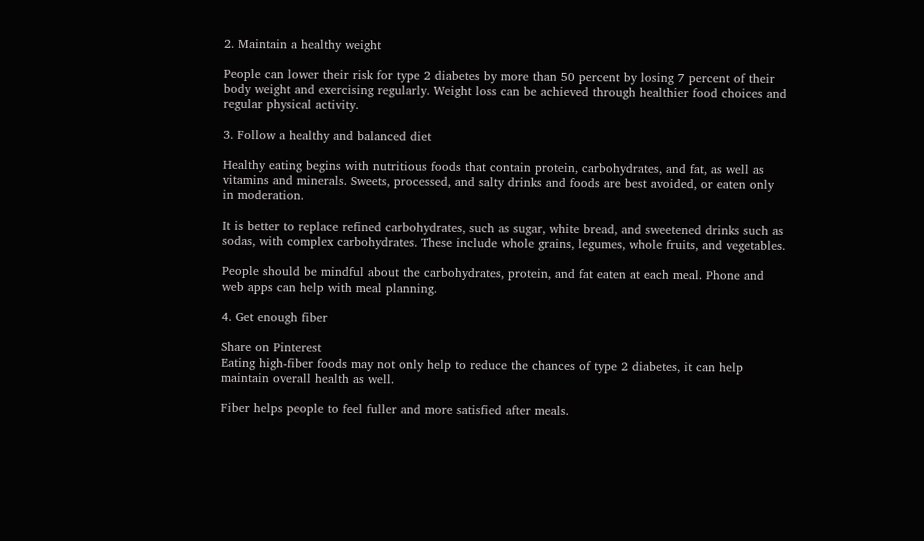2. Maintain a healthy weight

People can lower their risk for type 2 diabetes by more than 50 percent by losing 7 percent of their body weight and exercising regularly. Weight loss can be achieved through healthier food choices and regular physical activity.

3. Follow a healthy and balanced diet

Healthy eating begins with nutritious foods that contain protein, carbohydrates, and fat, as well as vitamins and minerals. Sweets, processed, and salty drinks and foods are best avoided, or eaten only in moderation.

It is better to replace refined carbohydrates, such as sugar, white bread, and sweetened drinks such as sodas, with complex carbohydrates. These include whole grains, legumes, whole fruits, and vegetables.

People should be mindful about the carbohydrates, protein, and fat eaten at each meal. Phone and web apps can help with meal planning.

4. Get enough fiber

Share on Pinterest
Eating high-fiber foods may not only help to reduce the chances of type 2 diabetes, it can help maintain overall health as well.

Fiber helps people to feel fuller and more satisfied after meals.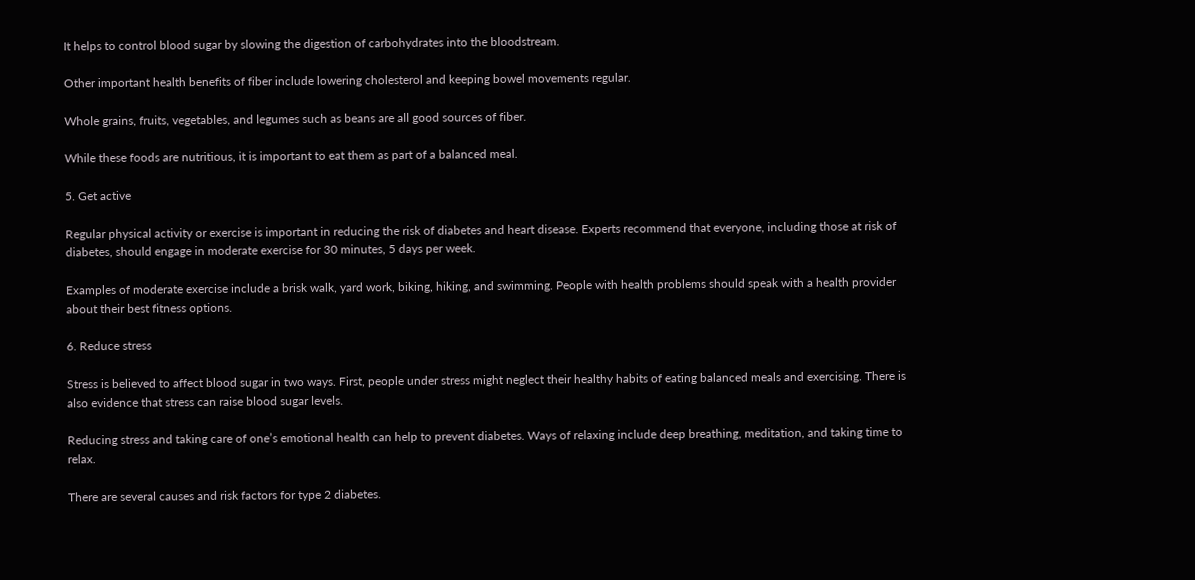It helps to control blood sugar by slowing the digestion of carbohydrates into the bloodstream.

Other important health benefits of fiber include lowering cholesterol and keeping bowel movements regular.

Whole grains, fruits, vegetables, and legumes such as beans are all good sources of fiber.

While these foods are nutritious, it is important to eat them as part of a balanced meal.

5. Get active

Regular physical activity or exercise is important in reducing the risk of diabetes and heart disease. Experts recommend that everyone, including those at risk of diabetes, should engage in moderate exercise for 30 minutes, 5 days per week.

Examples of moderate exercise include a brisk walk, yard work, biking, hiking, and swimming. People with health problems should speak with a health provider about their best fitness options.

6. Reduce stress

Stress is believed to affect blood sugar in two ways. First, people under stress might neglect their healthy habits of eating balanced meals and exercising. There is also evidence that stress can raise blood sugar levels.

Reducing stress and taking care of one’s emotional health can help to prevent diabetes. Ways of relaxing include deep breathing, meditation, and taking time to relax.

There are several causes and risk factors for type 2 diabetes.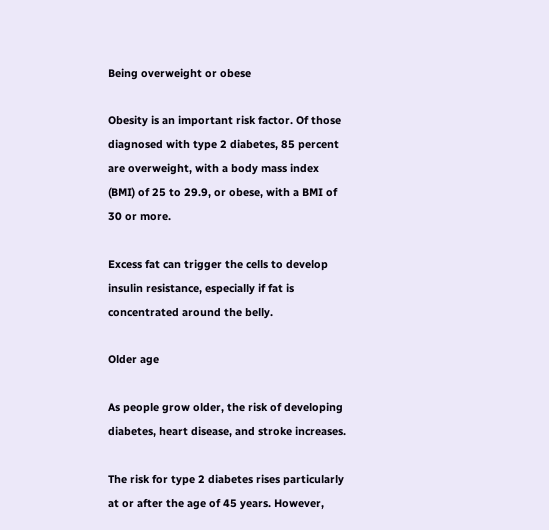Being overweight or obese

Obesity is an important risk factor. Of those diagnosed with type 2 diabetes, 85 percent are overweight, with a body mass index (BMI) of 25 to 29.9, or obese, with a BMI of 30 or more.

Excess fat can trigger the cells to develop insulin resistance, especially if fat is concentrated around the belly.

Older age

As people grow older, the risk of developing diabetes, heart disease, and stroke increases.

The risk for type 2 diabetes rises particularly at or after the age of 45 years. However,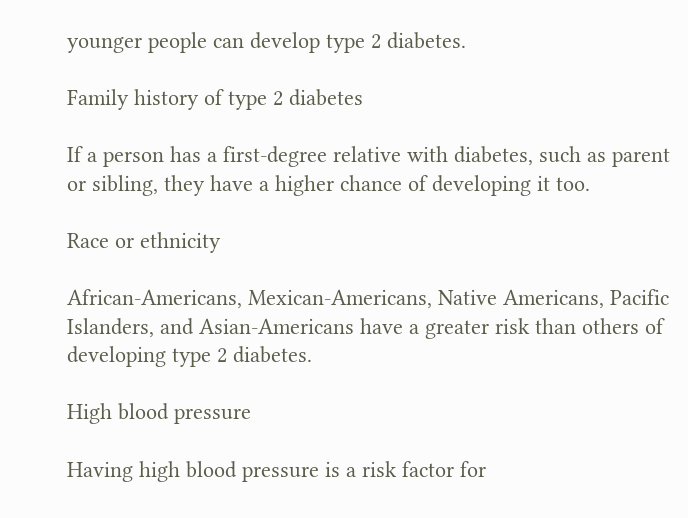younger people can develop type 2 diabetes.

Family history of type 2 diabetes

If a person has a first-degree relative with diabetes, such as parent or sibling, they have a higher chance of developing it too.

Race or ethnicity

African-Americans, Mexican-Americans, Native Americans, Pacific Islanders, and Asian-Americans have a greater risk than others of developing type 2 diabetes.

High blood pressure

Having high blood pressure is a risk factor for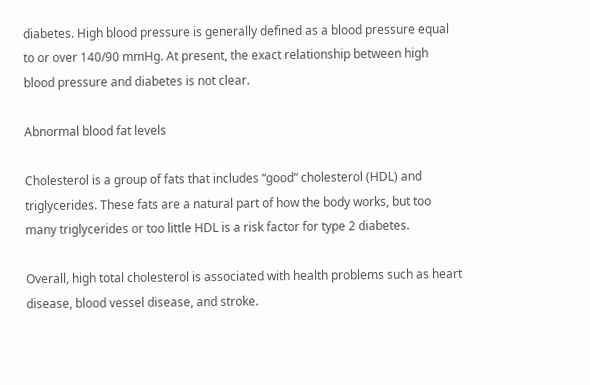diabetes. High blood pressure is generally defined as a blood pressure equal to or over 140/90 mmHg. At present, the exact relationship between high blood pressure and diabetes is not clear.

Abnormal blood fat levels

Cholesterol is a group of fats that includes “good” cholesterol (HDL) and triglycerides. These fats are a natural part of how the body works, but too many triglycerides or too little HDL is a risk factor for type 2 diabetes.

Overall, high total cholesterol is associated with health problems such as heart disease, blood vessel disease, and stroke.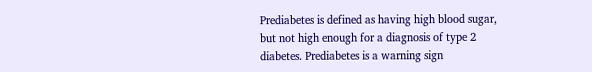Prediabetes is defined as having high blood sugar, but not high enough for a diagnosis of type 2 diabetes. Prediabetes is a warning sign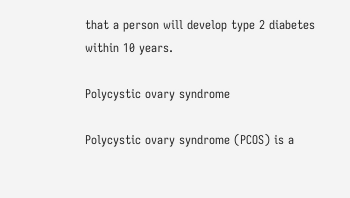that a person will develop type 2 diabetes within 10 years.

Polycystic ovary syndrome

Polycystic ovary syndrome (PCOS) is a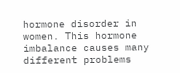hormone disorder in women. This hormone imbalance causes many different problems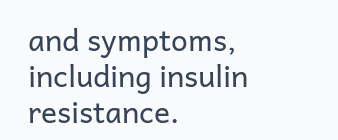and symptoms, including insulin resistance.